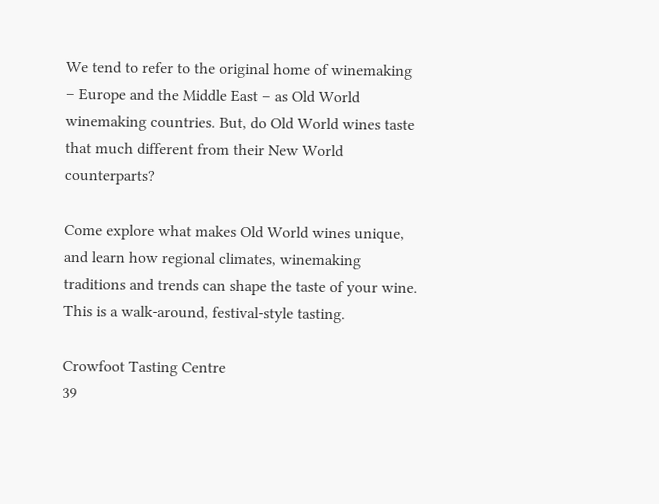We tend to refer to the original home of winemaking – Europe and the Middle East – as Old World winemaking countries. But, do Old World wines taste that much different from their New World counterparts?

Come explore what makes Old World wines unique, and learn how regional climates, winemaking traditions and trends can shape the taste of your wine. This is a walk-around, festival-style tasting.

Crowfoot Tasting Centre
39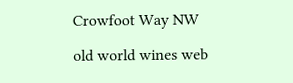Crowfoot Way NW

old world wines web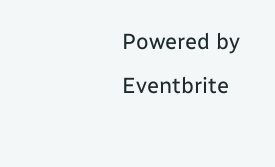Powered by Eventbrite